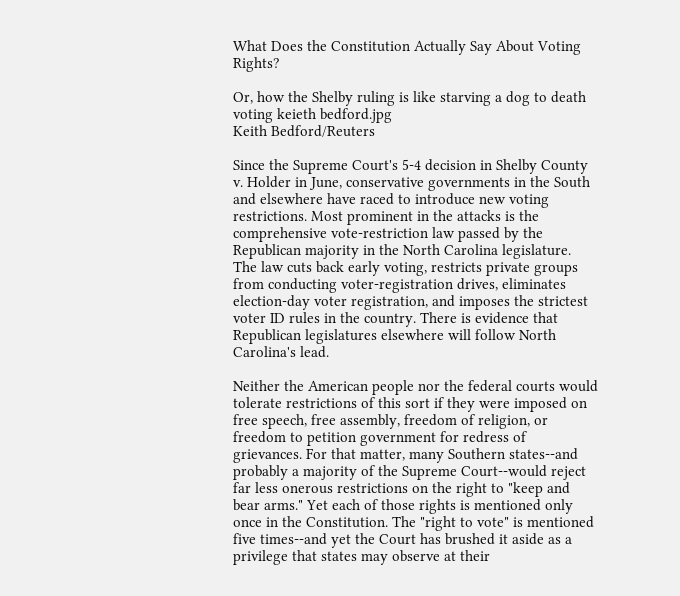What Does the Constitution Actually Say About Voting Rights?

Or, how the Shelby ruling is like starving a dog to death
voting keieth bedford.jpg
Keith Bedford/Reuters

Since the Supreme Court's 5-4 decision in Shelby County v. Holder in June, conservative governments in the South and elsewhere have raced to introduce new voting restrictions. Most prominent in the attacks is the comprehensive vote-restriction law passed by the Republican majority in the North Carolina legislature. The law cuts back early voting, restricts private groups from conducting voter-registration drives, eliminates election-day voter registration, and imposes the strictest voter ID rules in the country. There is evidence that Republican legislatures elsewhere will follow North Carolina's lead.

Neither the American people nor the federal courts would tolerate restrictions of this sort if they were imposed on free speech, free assembly, freedom of religion, or freedom to petition government for redress of grievances. For that matter, many Southern states--and probably a majority of the Supreme Court--would reject far less onerous restrictions on the right to "keep and bear arms." Yet each of those rights is mentioned only once in the Constitution. The "right to vote" is mentioned five times--and yet the Court has brushed it aside as a privilege that states may observe at their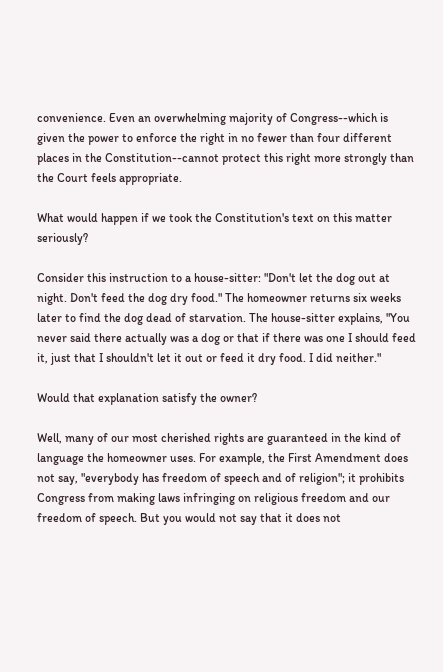convenience. Even an overwhelming majority of Congress--which is given the power to enforce the right in no fewer than four different places in the Constitution--cannot protect this right more strongly than the Court feels appropriate.

What would happen if we took the Constitution's text on this matter seriously?

Consider this instruction to a house-sitter: "Don't let the dog out at night. Don't feed the dog dry food." The homeowner returns six weeks later to find the dog dead of starvation. The house-sitter explains, "You never said there actually was a dog or that if there was one I should feed it, just that I shouldn't let it out or feed it dry food. I did neither."

Would that explanation satisfy the owner?

Well, many of our most cherished rights are guaranteed in the kind of language the homeowner uses. For example, the First Amendment does not say, "everybody has freedom of speech and of religion"; it prohibits Congress from making laws infringing on religious freedom and our freedom of speech. But you would not say that it does not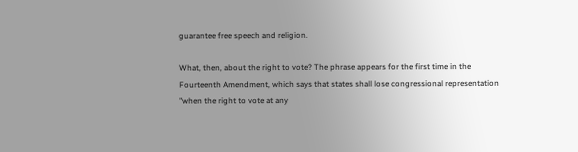guarantee free speech and religion.

What, then, about the right to vote? The phrase appears for the first time in the Fourteenth Amendment, which says that states shall lose congressional representation "when the right to vote at any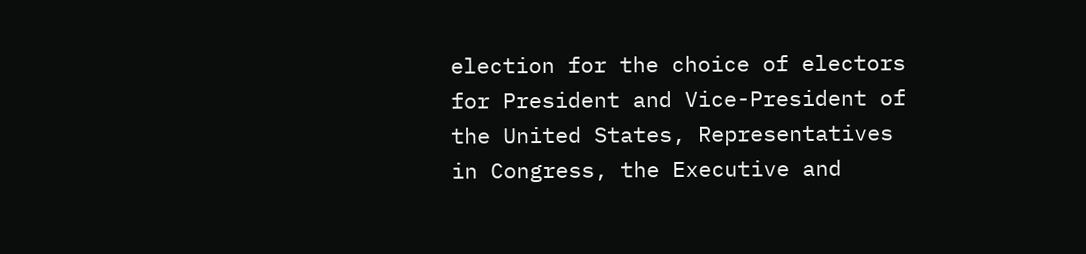election for the choice of electors for President and Vice-President of the United States, Representatives in Congress, the Executive and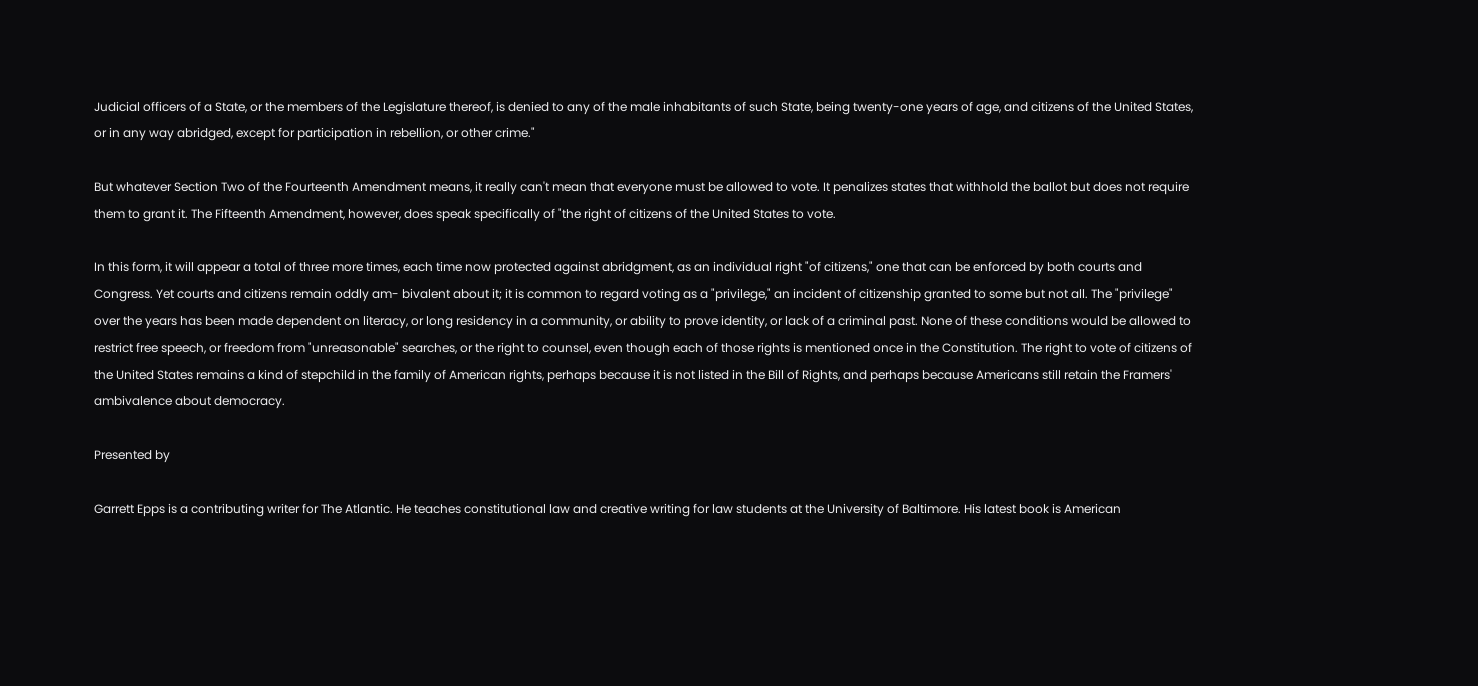Judicial officers of a State, or the members of the Legislature thereof, is denied to any of the male inhabitants of such State, being twenty-one years of age, and citizens of the United States, or in any way abridged, except for participation in rebellion, or other crime."

But whatever Section Two of the Fourteenth Amendment means, it really can't mean that everyone must be allowed to vote. It penalizes states that withhold the ballot but does not require them to grant it. The Fifteenth Amendment, however, does speak specifically of "the right of citizens of the United States to vote.

In this form, it will appear a total of three more times, each time now protected against abridgment, as an individual right "of citizens," one that can be enforced by both courts and Congress. Yet courts and citizens remain oddly am- bivalent about it; it is common to regard voting as a "privilege," an incident of citizenship granted to some but not all. The "privilege" over the years has been made dependent on literacy, or long residency in a community, or ability to prove identity, or lack of a criminal past. None of these conditions would be allowed to restrict free speech, or freedom from "unreasonable" searches, or the right to counsel, even though each of those rights is mentioned once in the Constitution. The right to vote of citizens of the United States remains a kind of stepchild in the family of American rights, perhaps because it is not listed in the Bill of Rights, and perhaps because Americans still retain the Framers' ambivalence about democracy.

Presented by

Garrett Epps is a contributing writer for The Atlantic. He teaches constitutional law and creative writing for law students at the University of Baltimore. His latest book is American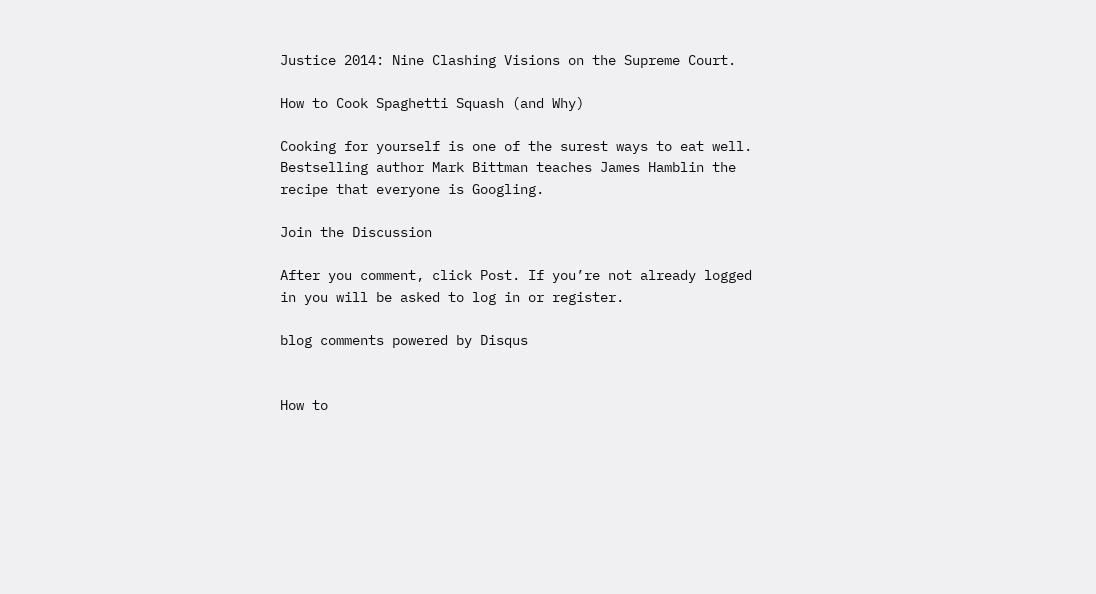Justice 2014: Nine Clashing Visions on the Supreme Court.

How to Cook Spaghetti Squash (and Why)

Cooking for yourself is one of the surest ways to eat well. Bestselling author Mark Bittman teaches James Hamblin the recipe that everyone is Googling.

Join the Discussion

After you comment, click Post. If you’re not already logged in you will be asked to log in or register.

blog comments powered by Disqus


How to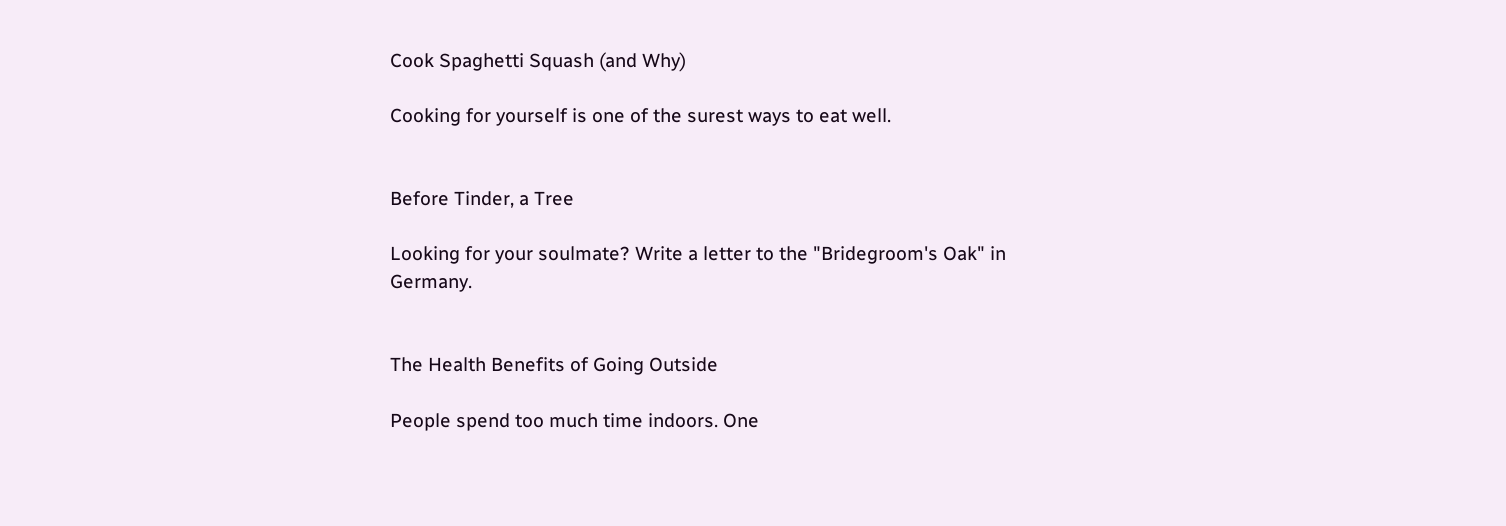Cook Spaghetti Squash (and Why)

Cooking for yourself is one of the surest ways to eat well.


Before Tinder, a Tree

Looking for your soulmate? Write a letter to the "Bridegroom's Oak" in Germany.


The Health Benefits of Going Outside

People spend too much time indoors. One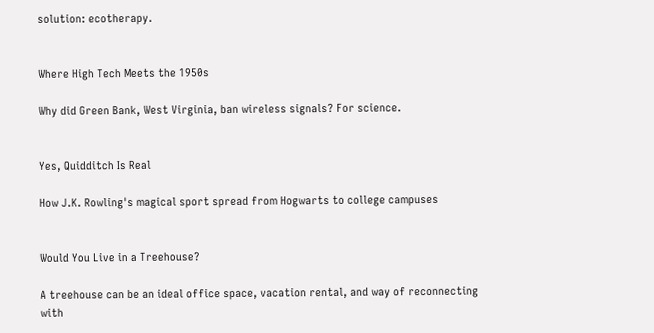solution: ecotherapy.


Where High Tech Meets the 1950s

Why did Green Bank, West Virginia, ban wireless signals? For science.


Yes, Quidditch Is Real

How J.K. Rowling's magical sport spread from Hogwarts to college campuses


Would You Live in a Treehouse?

A treehouse can be an ideal office space, vacation rental, and way of reconnecting with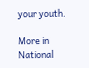your youth.

More in National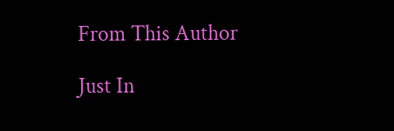From This Author

Just In